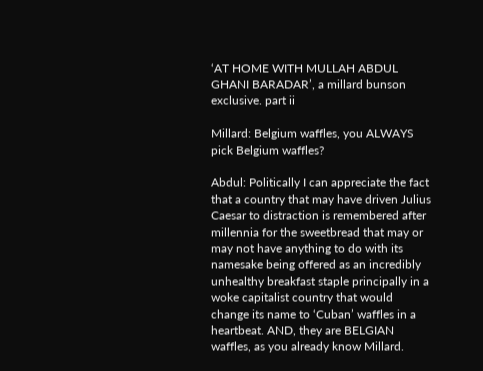‘AT HOME WITH MULLAH ABDUL GHANI BARADAR’, a millard bunson exclusive. part ii

Millard: Belgium waffles, you ALWAYS pick Belgium waffles?

Abdul: Politically I can appreciate the fact that a country that may have driven Julius Caesar to distraction is remembered after millennia for the sweetbread that may or may not have anything to do with its namesake being offered as an incredibly unhealthy breakfast staple principally in a woke capitalist country that would change its name to ‘Cuban’ waffles in a heartbeat. AND, they are BELGIAN waffles, as you already know Millard.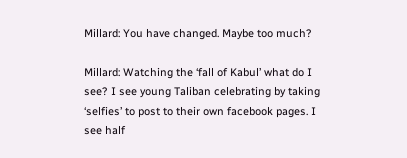Millard: You have changed. Maybe too much?

Millard: Watching the ‘fall of Kabul’ what do I see? I see young Taliban celebrating by taking ‘selfies’ to post to their own facebook pages. I see half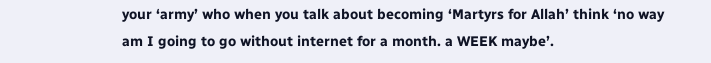your ‘army’ who when you talk about becoming ‘Martyrs for Allah’ think ‘no way am I going to go without internet for a month. a WEEK maybe’.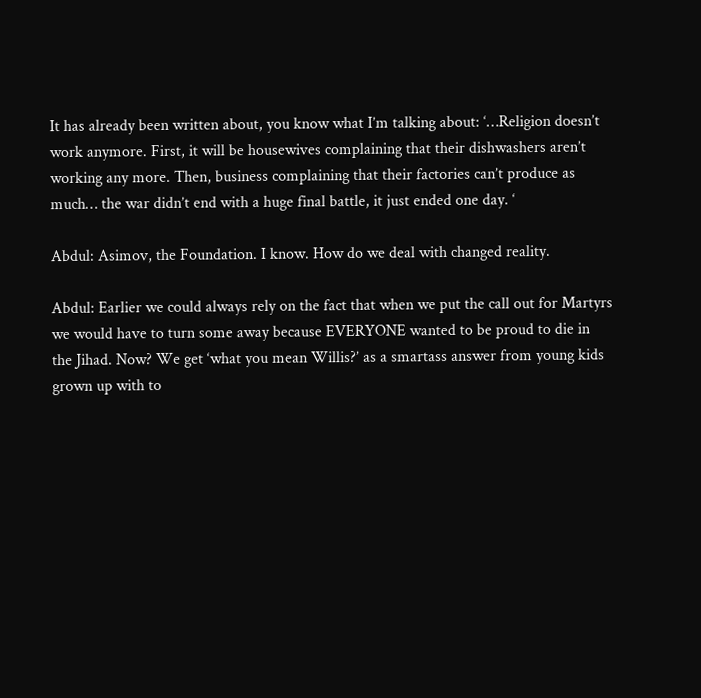It has already been written about, you know what I’m talking about: ‘…Religion doesn’t work anymore. First, it will be housewives complaining that their dishwashers aren’t working any more. Then, business complaining that their factories can’t produce as much… the war didn’t end with a huge final battle, it just ended one day. ‘

Abdul: Asimov, the Foundation. I know. How do we deal with changed reality.

Abdul: Earlier we could always rely on the fact that when we put the call out for Martyrs we would have to turn some away because EVERYONE wanted to be proud to die in the Jihad. Now? We get ‘what you mean Willis?’ as a smartass answer from young kids grown up with to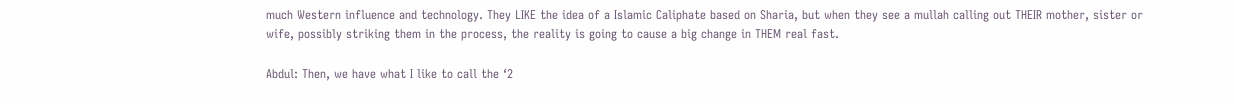much Western influence and technology. They LIKE the idea of a Islamic Caliphate based on Sharia, but when they see a mullah calling out THEIR mother, sister or wife, possibly striking them in the process, the reality is going to cause a big change in THEM real fast.

Abdul: Then, we have what I like to call the ‘2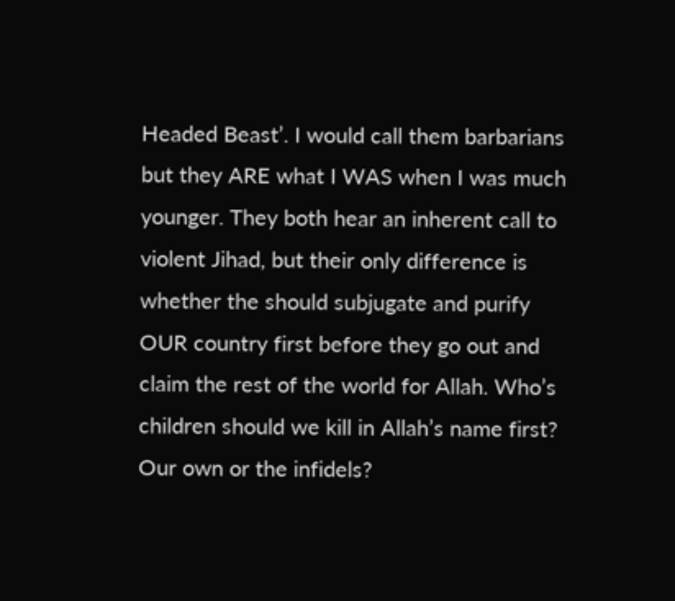Headed Beast’. I would call them barbarians but they ARE what I WAS when I was much younger. They both hear an inherent call to violent Jihad, but their only difference is whether the should subjugate and purify OUR country first before they go out and claim the rest of the world for Allah. Who’s children should we kill in Allah’s name first? Our own or the infidels?